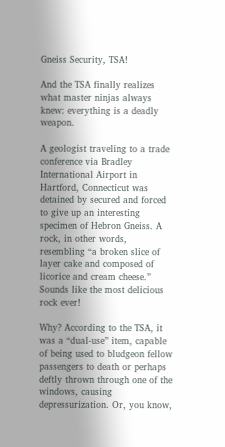Gneiss Security, TSA!

And the TSA finally realizes what master ninjas always knew: everything is a deadly weapon.

A geologist traveling to a trade conference via Bradley International Airport in Hartford, Connecticut was detained by secured and forced to give up an interesting specimen of Hebron Gneiss. A rock, in other words, resembling “a broken slice of layer cake and composed of licorice and cream cheese.” Sounds like the most delicious rock ever!

Why? According to the TSA, it was a “dual-use” item, capable of being used to bludgeon fellow passengers to death or perhaps deftly thrown through one of the windows, causing depressurization. Or, you know,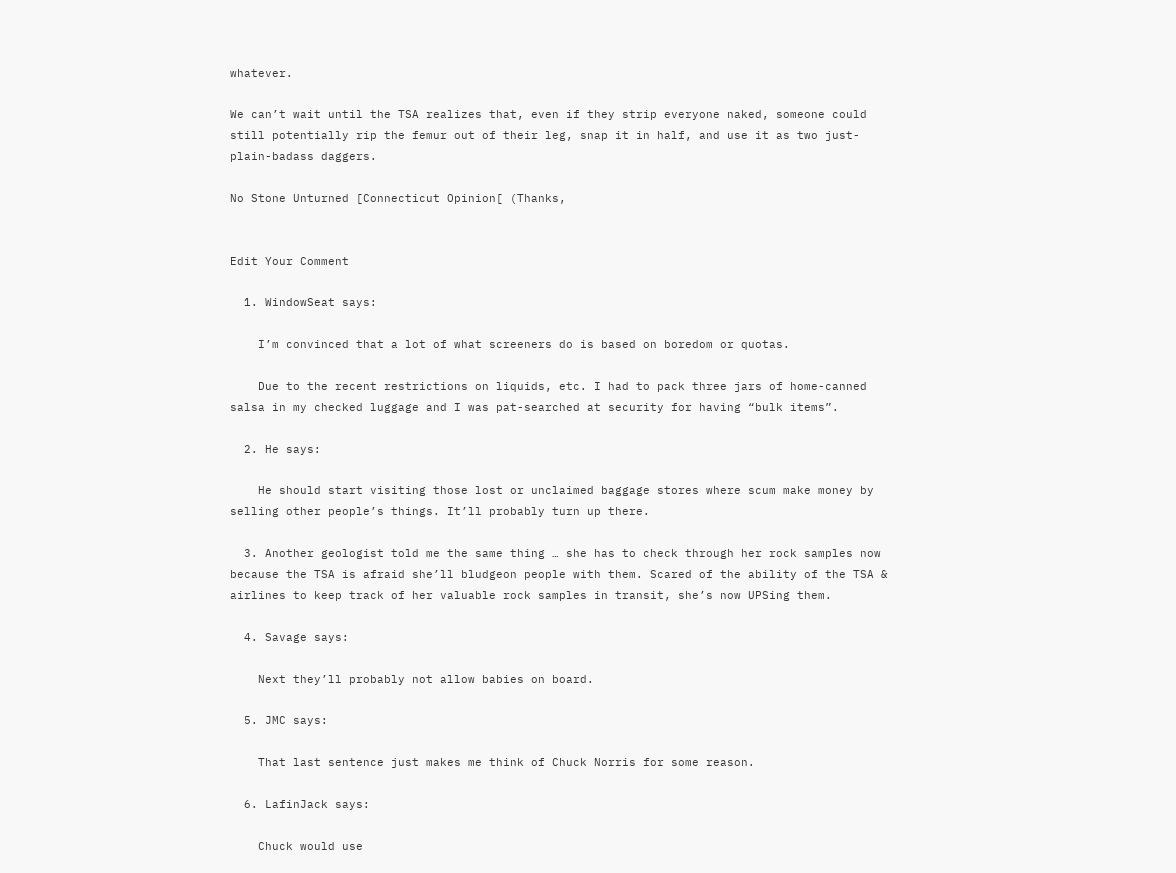whatever.

We can’t wait until the TSA realizes that, even if they strip everyone naked, someone could still potentially rip the femur out of their leg, snap it in half, and use it as two just-plain-badass daggers.

No Stone Unturned [Connecticut Opinion[ (Thanks,


Edit Your Comment

  1. WindowSeat says:

    I’m convinced that a lot of what screeners do is based on boredom or quotas.

    Due to the recent restrictions on liquids, etc. I had to pack three jars of home-canned salsa in my checked luggage and I was pat-searched at security for having “bulk items”.

  2. He says:

    He should start visiting those lost or unclaimed baggage stores where scum make money by selling other people’s things. It’ll probably turn up there.

  3. Another geologist told me the same thing … she has to check through her rock samples now because the TSA is afraid she’ll bludgeon people with them. Scared of the ability of the TSA & airlines to keep track of her valuable rock samples in transit, she’s now UPSing them.

  4. Savage says:

    Next they’ll probably not allow babies on board.

  5. JMC says:

    That last sentence just makes me think of Chuck Norris for some reason.

  6. LafinJack says:

    Chuck would use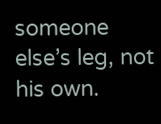someone else’s leg, not his own.